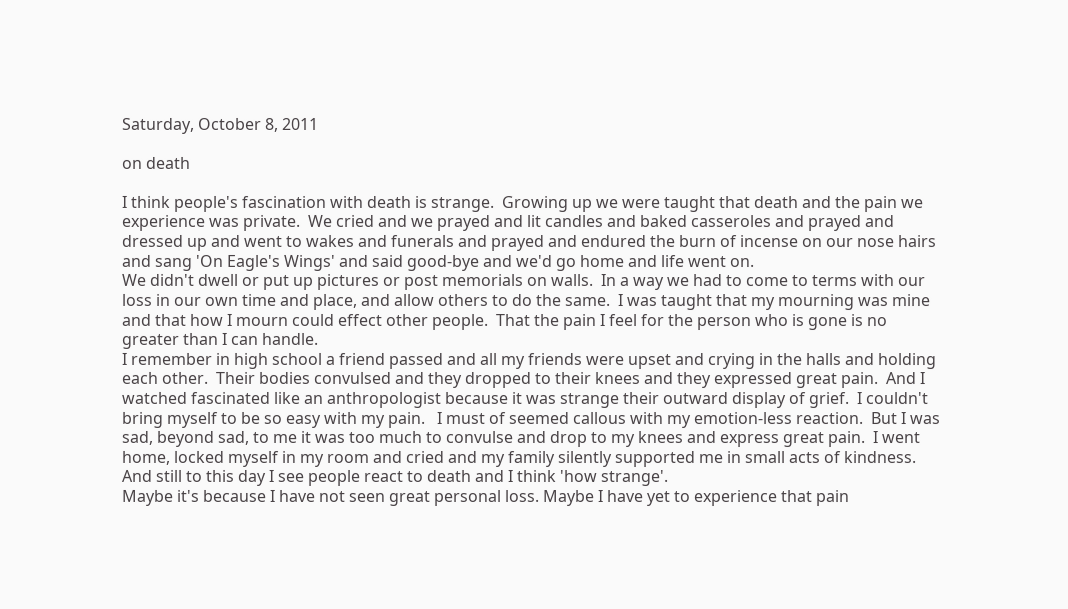Saturday, October 8, 2011

on death

I think people's fascination with death is strange.  Growing up we were taught that death and the pain we experience was private.  We cried and we prayed and lit candles and baked casseroles and prayed and dressed up and went to wakes and funerals and prayed and endured the burn of incense on our nose hairs and sang 'On Eagle's Wings' and said good-bye and we'd go home and life went on.
We didn't dwell or put up pictures or post memorials on walls.  In a way we had to come to terms with our loss in our own time and place, and allow others to do the same.  I was taught that my mourning was mine and that how I mourn could effect other people.  That the pain I feel for the person who is gone is no greater than I can handle.
I remember in high school a friend passed and all my friends were upset and crying in the halls and holding each other.  Their bodies convulsed and they dropped to their knees and they expressed great pain.  And I watched fascinated like an anthropologist because it was strange their outward display of grief.  I couldn't bring myself to be so easy with my pain.   I must of seemed callous with my emotion-less reaction.  But I was sad, beyond sad, to me it was too much to convulse and drop to my knees and express great pain.  I went home, locked myself in my room and cried and my family silently supported me in small acts of kindness.
And still to this day I see people react to death and I think 'how strange'.
Maybe it's because I have not seen great personal loss. Maybe I have yet to experience that pain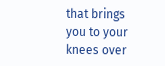that brings you to your knees over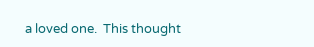a loved one.  This thought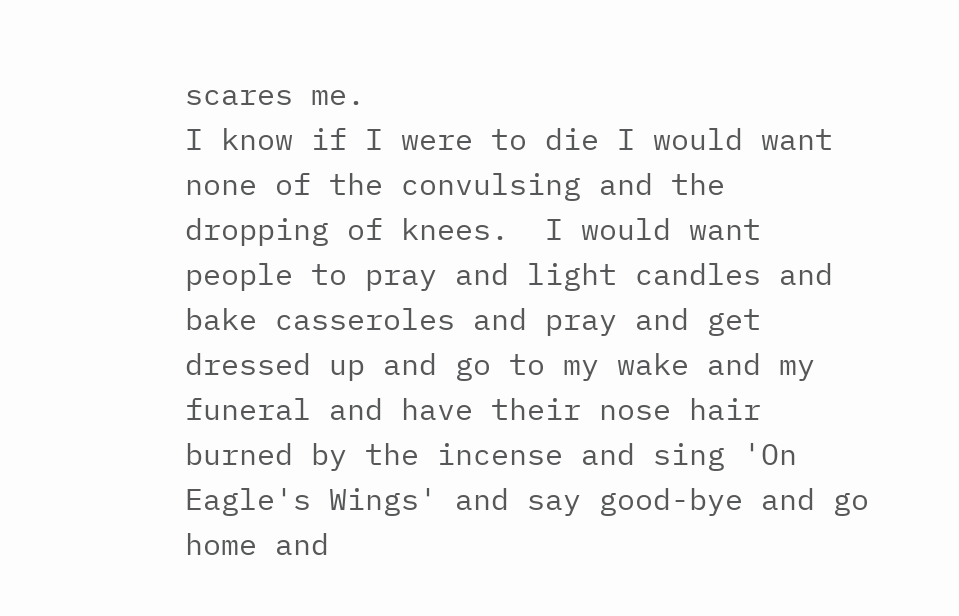scares me.
I know if I were to die I would want none of the convulsing and the dropping of knees.  I would want people to pray and light candles and bake casseroles and pray and get dressed up and go to my wake and my funeral and have their nose hair burned by the incense and sing 'On Eagle's Wings' and say good-bye and go home and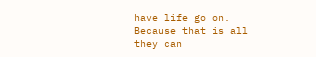have life go on.  Because that is all they can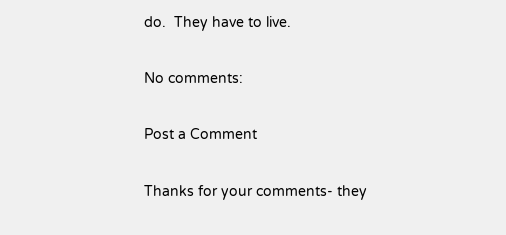do.  They have to live.

No comments:

Post a Comment

Thanks for your comments- they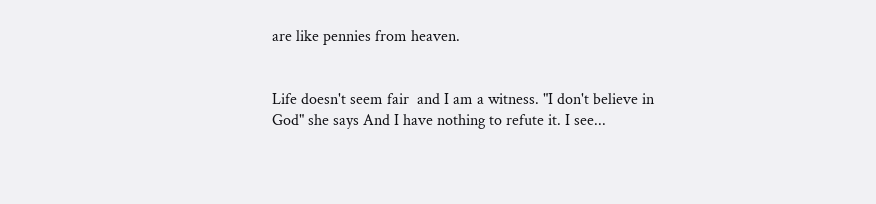are like pennies from heaven.


Life doesn't seem fair  and I am a witness. "I don't believe in God" she says And I have nothing to refute it. I see...